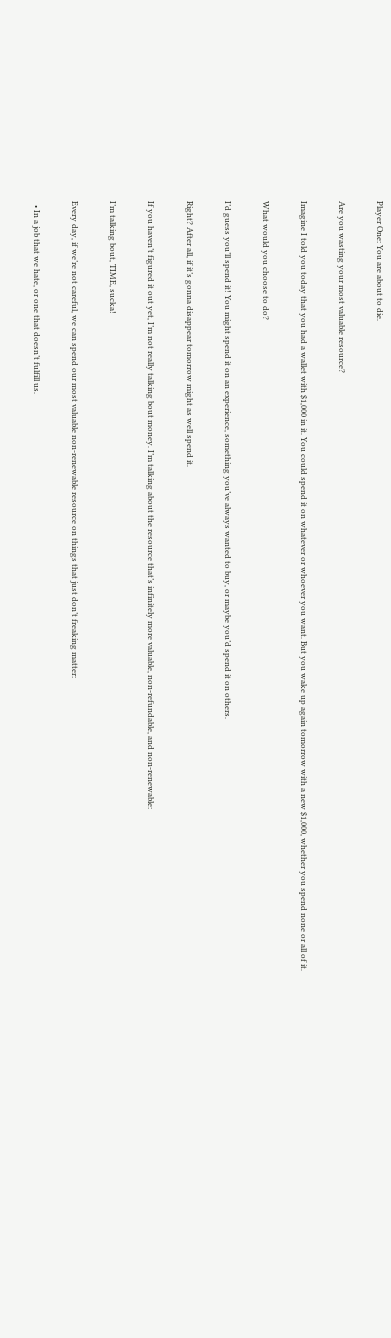Player One: You are about to die.

Are you wasting your most valuable resource?

Imagine I told you today that you had a wallet with $1,000 in it. You could spend it on whatever or whoever you want. But you wake up again tomorrow with a new $1,000, whether you spend none or all of it.

What would you choose to do?

I’d guess you’ll spend it! You might spend it on an experience, something you’ve always wanted to buy, or maybe you’d spend it on others.

Right? After all, if it’s gonna disappear tomorrow might as well spend it.

If you haven’t figured it out yet, I’m not really talking bout money. I’m talking about the resource that’s infinitely more valuable, non-refundable, and non-renewable:

I’m talking bout, TIME, sucka!

Every day, if we’re not careful, we can spend our most valuable non-renewable resource on things that just don’t freaking matter:

  • In a job that we hate, or one that doesn’t fulfill us.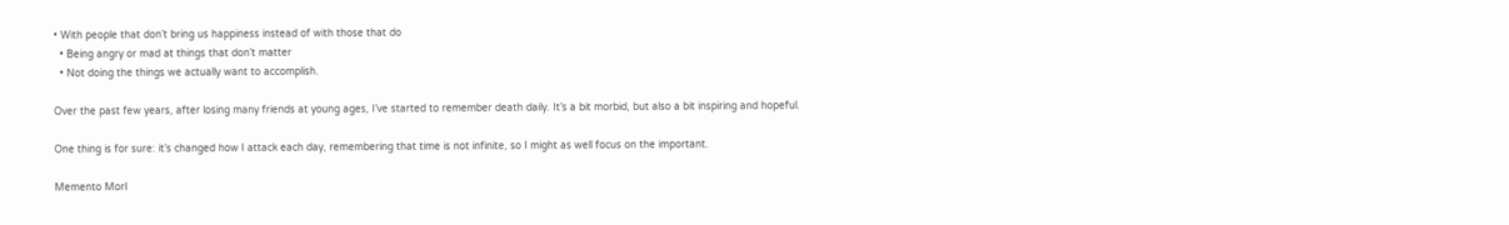• With people that don’t bring us happiness instead of with those that do
  • Being angry or mad at things that don’t matter
  • Not doing the things we actually want to accomplish.

Over the past few years, after losing many friends at young ages, I’ve started to remember death daily. It’s a bit morbid, but also a bit inspiring and hopeful.

One thing is for sure: it’s changed how I attack each day, remembering that time is not infinite, so I might as well focus on the important.

Memento MorI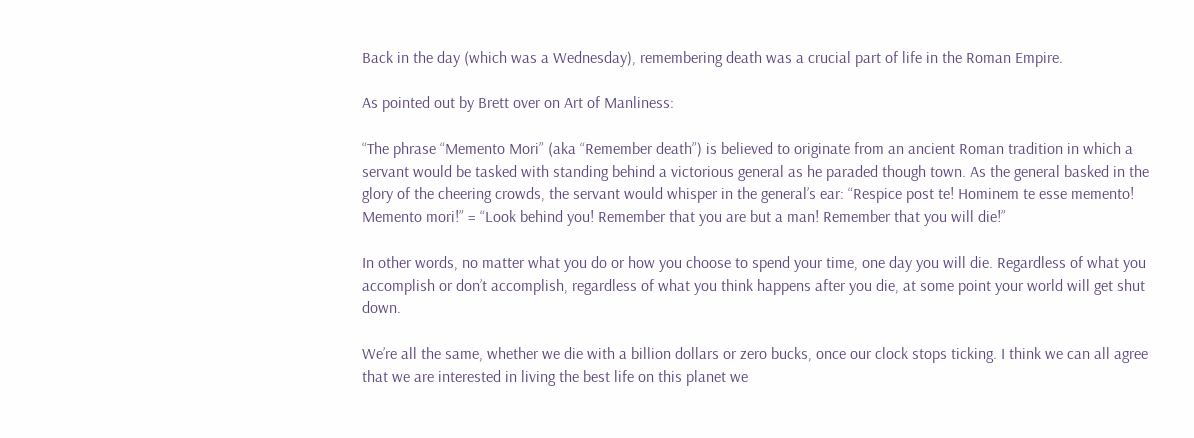Back in the day (which was a Wednesday), remembering death was a crucial part of life in the Roman Empire.

As pointed out by Brett over on Art of Manliness:

“The phrase “Memento Mori” (aka “Remember death”) is believed to originate from an ancient Roman tradition in which a servant would be tasked with standing behind a victorious general as he paraded though town. As the general basked in the glory of the cheering crowds, the servant would whisper in the general’s ear: “Respice post te! Hominem te esse memento! Memento mori!” = “Look behind you! Remember that you are but a man! Remember that you will die!”

In other words, no matter what you do or how you choose to spend your time, one day you will die. Regardless of what you accomplish or don’t accomplish, regardless of what you think happens after you die, at some point your world will get shut down.

We’re all the same, whether we die with a billion dollars or zero bucks, once our clock stops ticking. I think we can all agree that we are interested in living the best life on this planet we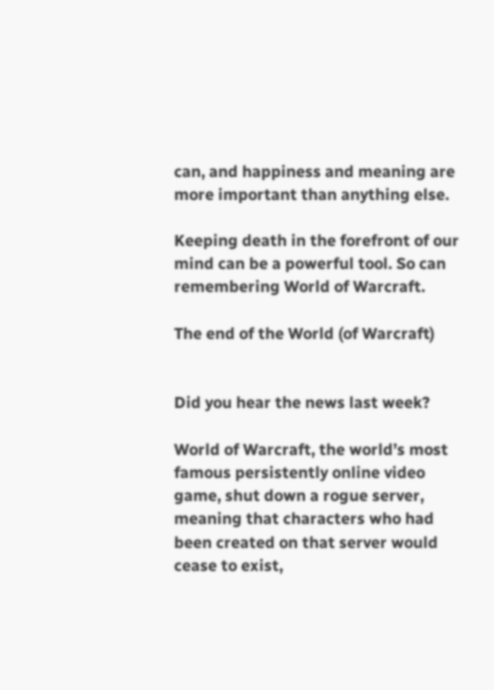can, and happiness and meaning are more important than anything else.

Keeping death in the forefront of our mind can be a powerful tool. So can remembering World of Warcraft.

The end of the World (of Warcraft)


Did you hear the news last week?

World of Warcraft, the world’s most famous persistently online video game, shut down a rogue server, meaning that characters who had been created on that server would cease to exist,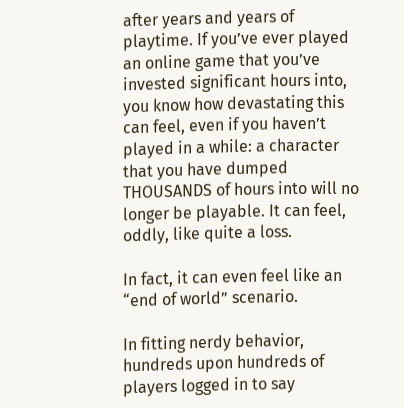after years and years of playtime. If you’ve ever played an online game that you’ve invested significant hours into, you know how devastating this can feel, even if you haven’t played in a while: a character that you have dumped THOUSANDS of hours into will no longer be playable. It can feel, oddly, like quite a loss.

In fact, it can even feel like an “end of world” scenario.

In fitting nerdy behavior, hundreds upon hundreds of players logged in to say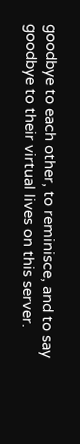goodbye to each other, to reminisce, and to say goodbye to their virtual lives on this server.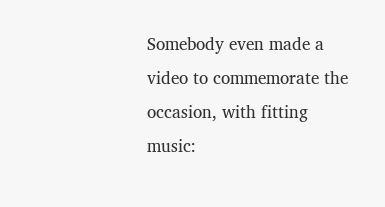Somebody even made a video to commemorate the occasion, with fitting music: